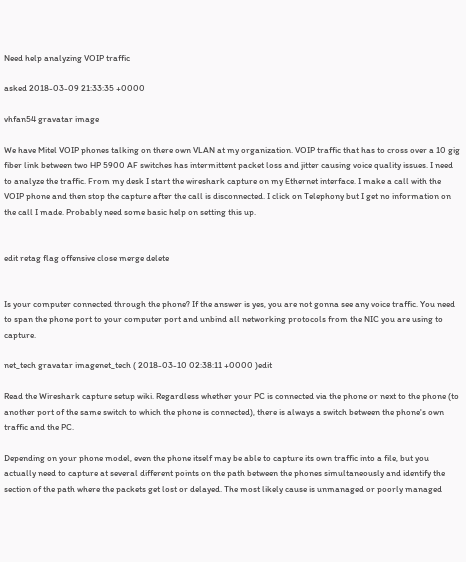Need help analyzing VOIP traffic

asked 2018-03-09 21:33:35 +0000

vhfan54 gravatar image

We have Mitel VOIP phones talking on there own VLAN at my organization. VOIP traffic that has to cross over a 10 gig fiber link between two HP 5900 AF switches has intermittent packet loss and jitter causing voice quality issues. I need to analyze the traffic. From my desk I start the wireshark capture on my Ethernet interface. I make a call with the VOIP phone and then stop the capture after the call is disconnected. I click on Telephony but I get no information on the call I made. Probably need some basic help on setting this up.


edit retag flag offensive close merge delete


Is your computer connected through the phone? If the answer is yes, you are not gonna see any voice traffic. You need to span the phone port to your computer port and unbind all networking protocols from the NIC you are using to capture.

net_tech gravatar imagenet_tech ( 2018-03-10 02:38:11 +0000 )edit

Read the Wireshark capture setup wiki. Regardless whether your PC is connected via the phone or next to the phone (to another port of the same switch to which the phone is connected), there is always a switch between the phone's own traffic and the PC.

Depending on your phone model, even the phone itself may be able to capture its own traffic into a file, but you actually need to capture at several different points on the path between the phones simultaneously and identify the section of the path where the packets get lost or delayed. The most likely cause is unmanaged or poorly managed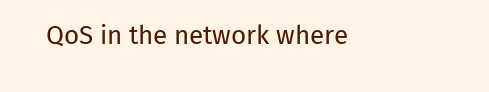QoS in the network where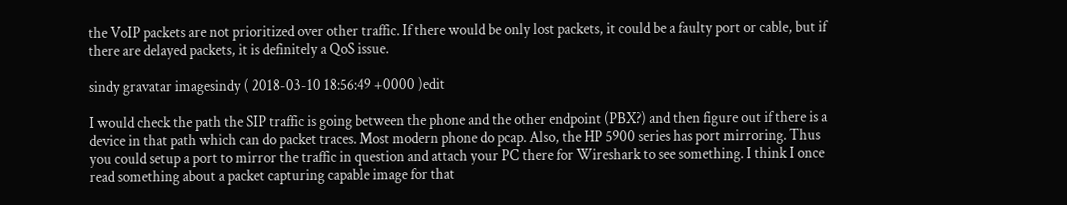the VoIP packets are not prioritized over other traffic. If there would be only lost packets, it could be a faulty port or cable, but if there are delayed packets, it is definitely a QoS issue.

sindy gravatar imagesindy ( 2018-03-10 18:56:49 +0000 )edit

I would check the path the SIP traffic is going between the phone and the other endpoint (PBX?) and then figure out if there is a device in that path which can do packet traces. Most modern phone do pcap. Also, the HP 5900 series has port mirroring. Thus you could setup a port to mirror the traffic in question and attach your PC there for Wireshark to see something. I think I once read something about a packet capturing capable image for that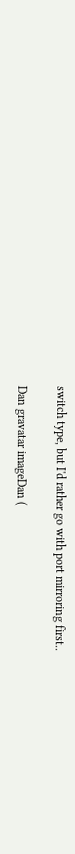switch type, but I'd rather go with port mirroring first..

Dan gravatar imageDan (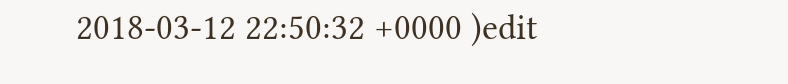2018-03-12 22:50:32 +0000 )edit